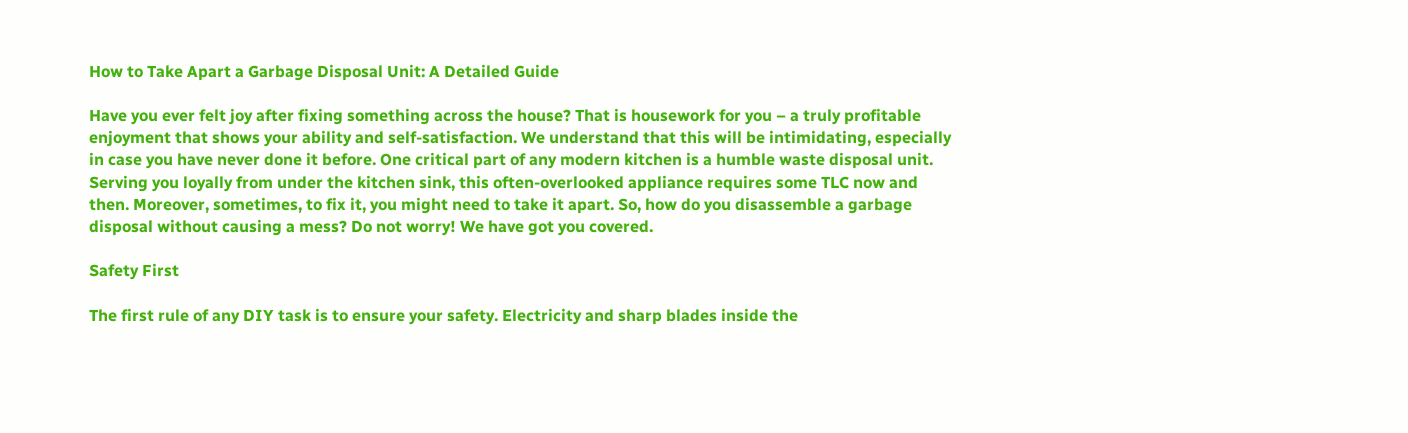How to Take Apart a Garbage Disposal Unit: A Detailed Guide

Have you ever felt joy after fixing something across the house? That is housework for you – a truly profitable enjoyment that shows your ability and self-satisfaction. We understand that this will be intimidating, especially in case you have never done it before. One critical part of any modern kitchen is a humble waste disposal unit. Serving you loyally from under the kitchen sink, this often-overlooked appliance requires some TLC now and then. Moreover, sometimes, to fix it, you might need to take it apart. So, how do you disassemble a garbage disposal without causing a mess? Do not worry! We have got you covered.

Safety First

The first rule of any DIY task is to ensure your safety. Electricity and sharp blades inside the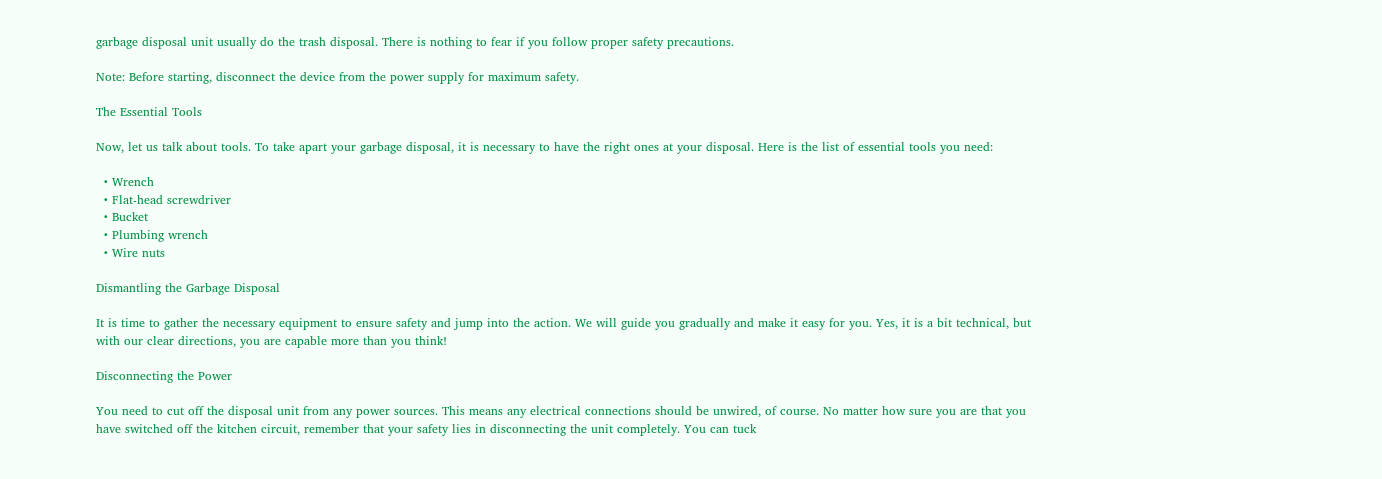garbage disposal unit usually do the trash disposal. There is nothing to fear if you follow proper safety precautions.

Note: Before starting, disconnect the device from the power supply for maximum safety.

The Essential Tools

Now, let us talk about tools. To take apart your garbage disposal, it is necessary to have the right ones at your disposal. Here is the list of essential tools you need:

  • Wrench
  • Flat-head screwdriver
  • Bucket
  • Plumbing wrench
  • Wire nuts

Dismantling the Garbage Disposal

It is time to gather the necessary equipment to ensure safety and jump into the action. We will guide you gradually and make it easy for you. Yes, it is a bit technical, but with our clear directions, you are capable more than you think!

Disconnecting the Power

You need to cut off the disposal unit from any power sources. This means any electrical connections should be unwired, of course. No matter how sure you are that you have switched off the kitchen circuit, remember that your safety lies in disconnecting the unit completely. You can tuck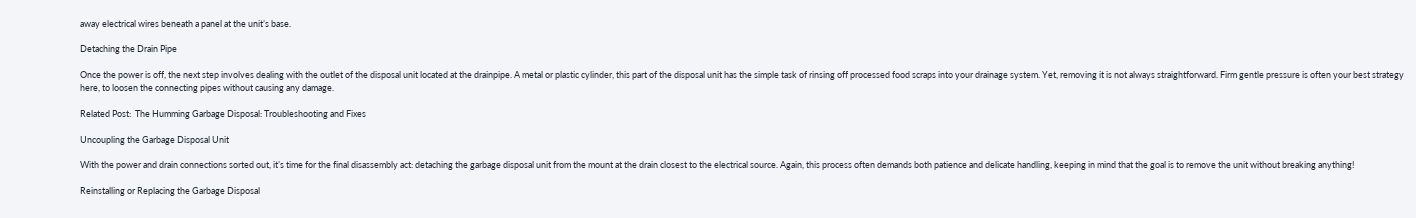away electrical wires beneath a panel at the unit’s base.

Detaching the Drain Pipe

Once the power is off, the next step involves dealing with the outlet of the disposal unit located at the drainpipe. A metal or plastic cylinder, this part of the disposal unit has the simple task of rinsing off processed food scraps into your drainage system. Yet, removing it is not always straightforward. Firm gentle pressure is often your best strategy here, to loosen the connecting pipes without causing any damage.

Related Post:  The Humming Garbage Disposal: Troubleshooting and Fixes

Uncoupling the Garbage Disposal Unit

With the power and drain connections sorted out, it’s time for the final disassembly act: detaching the garbage disposal unit from the mount at the drain closest to the electrical source. Again, this process often demands both patience and delicate handling, keeping in mind that the goal is to remove the unit without breaking anything!

Reinstalling or Replacing the Garbage Disposal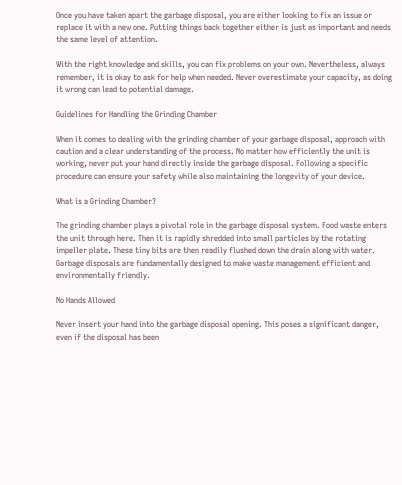Once you have taken apart the garbage disposal, you are either looking to fix an issue or replace it with a new one. Putting things back together either is just as important and needs the same level of attention.

With the right knowledge and skills, you can fix problems on your own. Nevertheless, always remember, it is okay to ask for help when needed. Never overestimate your capacity, as doing it wrong can lead to potential damage.

Guidelines for Handling the Grinding Chamber

When it comes to dealing with the grinding chamber of your garbage disposal, approach with caution and a clear understanding of the process. No matter how efficiently the unit is working, never put your hand directly inside the garbage disposal. Following a specific procedure can ensure your safety while also maintaining the longevity of your device.

What is a Grinding Chamber?

The grinding chamber plays a pivotal role in the garbage disposal system. Food waste enters the unit through here. Then it is rapidly shredded into small particles by the rotating impeller plate. These tiny bits are then readily flushed down the drain along with water. Garbage disposals are fundamentally designed to make waste management efficient and environmentally friendly.

No Hands Allowed

Never insert your hand into the garbage disposal opening. This poses a significant danger, even if the disposal has been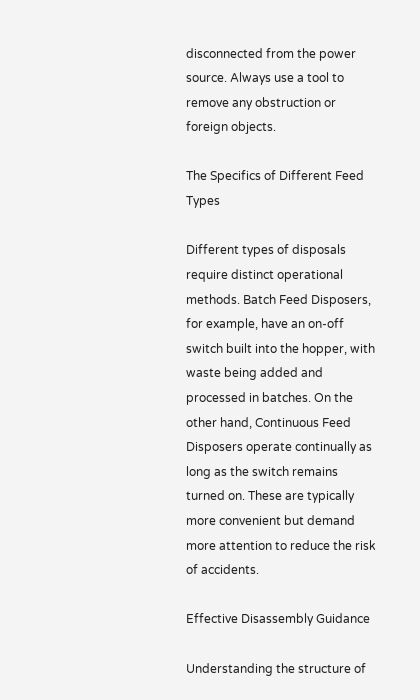disconnected from the power source. Always use a tool to remove any obstruction or foreign objects.

The Specifics of Different Feed Types

Different types of disposals require distinct operational methods. Batch Feed Disposers, for example, have an on-off switch built into the hopper, with waste being added and processed in batches. On the other hand, Continuous Feed Disposers operate continually as long as the switch remains turned on. These are typically more convenient but demand more attention to reduce the risk of accidents.

Effective Disassembly Guidance

Understanding the structure of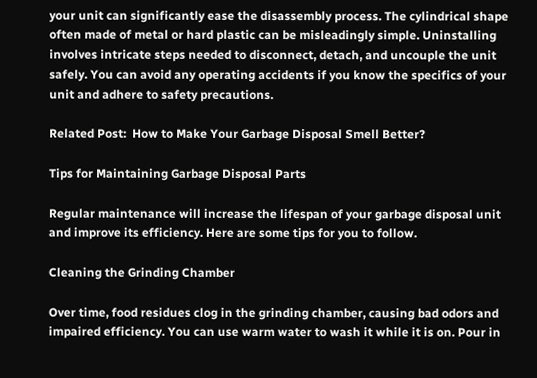your unit can significantly ease the disassembly process. The cylindrical shape often made of metal or hard plastic can be misleadingly simple. Uninstalling involves intricate steps needed to disconnect, detach, and uncouple the unit safely. You can avoid any operating accidents if you know the specifics of your unit and adhere to safety precautions.

Related Post:  How to Make Your Garbage Disposal Smell Better?

Tips for Maintaining Garbage Disposal Parts

Regular maintenance will increase the lifespan of your garbage disposal unit and improve its efficiency. Here are some tips for you to follow.

Cleaning the Grinding Chamber

Over time, food residues clog in the grinding chamber, causing bad odors and impaired efficiency. You can use warm water to wash it while it is on. Pour in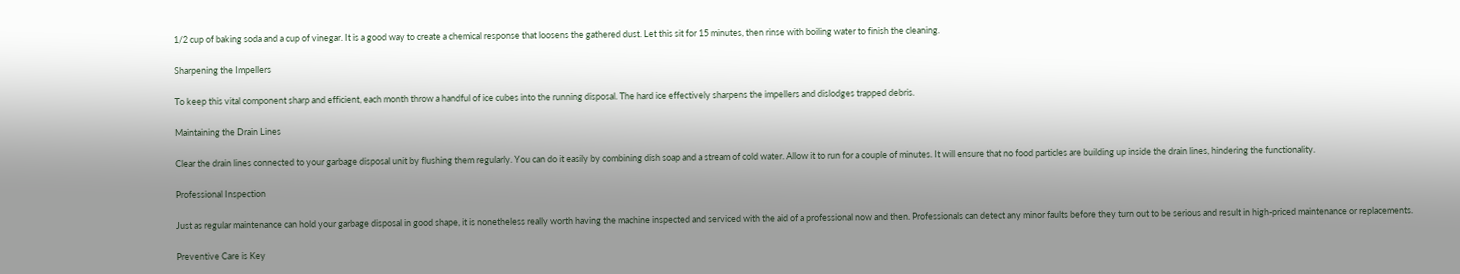1/2 cup of baking soda and a cup of vinegar. It is a good way to create a chemical response that loosens the gathered dust. Let this sit for 15 minutes, then rinse with boiling water to finish the cleaning.

Sharpening the Impellers

To keep this vital component sharp and efficient, each month throw a handful of ice cubes into the running disposal. The hard ice effectively sharpens the impellers and dislodges trapped debris.

Maintaining the Drain Lines

Clear the drain lines connected to your garbage disposal unit by flushing them regularly. You can do it easily by combining dish soap and a stream of cold water. Allow it to run for a couple of minutes. It will ensure that no food particles are building up inside the drain lines, hindering the functionality.

Professional Inspection

Just as regular maintenance can hold your garbage disposal in good shape, it is nonetheless really worth having the machine inspected and serviced with the aid of a professional now and then. Professionals can detect any minor faults before they turn out to be serious and result in high-priced maintenance or replacements.

Preventive Care is Key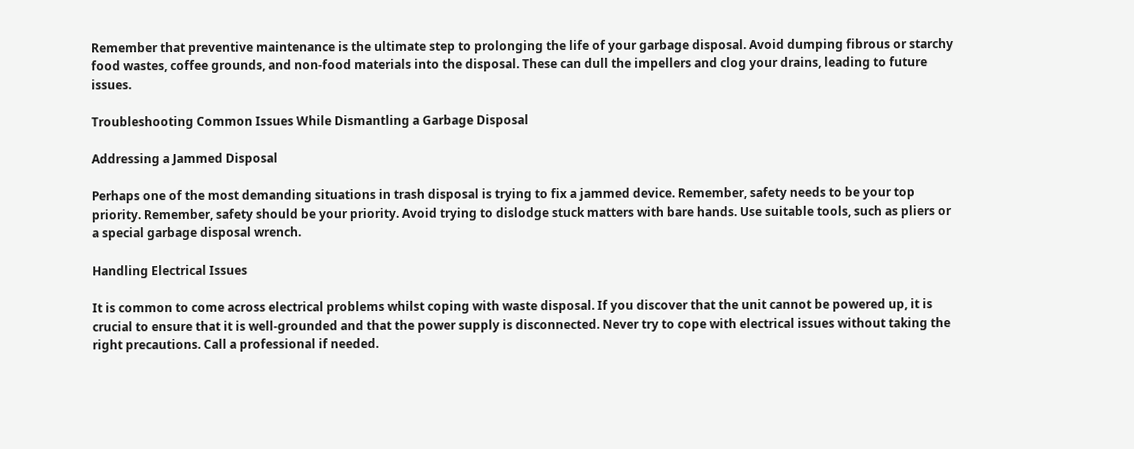Remember that preventive maintenance is the ultimate step to prolonging the life of your garbage disposal. Avoid dumping fibrous or starchy food wastes, coffee grounds, and non-food materials into the disposal. These can dull the impellers and clog your drains, leading to future issues.

Troubleshooting Common Issues While Dismantling a Garbage Disposal

Addressing a Jammed Disposal

Perhaps one of the most demanding situations in trash disposal is trying to fix a jammed device. Remember, safety needs to be your top priority. Remember, safety should be your priority. Avoid trying to dislodge stuck matters with bare hands. Use suitable tools, such as pliers or a special garbage disposal wrench.

Handling Electrical Issues

It is common to come across electrical problems whilst coping with waste disposal. If you discover that the unit cannot be powered up, it is crucial to ensure that it is well-grounded and that the power supply is disconnected. Never try to cope with electrical issues without taking the right precautions. Call a professional if needed.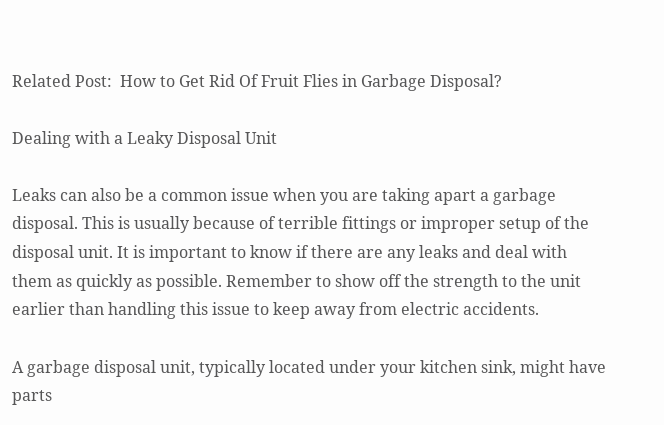Related Post:  How to Get Rid Of Fruit Flies in Garbage Disposal?

Dealing with a Leaky Disposal Unit

Leaks can also be a common issue when you are taking apart a garbage disposal. This is usually because of terrible fittings or improper setup of the disposal unit. It is important to know if there are any leaks and deal with them as quickly as possible. Remember to show off the strength to the unit earlier than handling this issue to keep away from electric accidents.

A garbage disposal unit, typically located under your kitchen sink, might have parts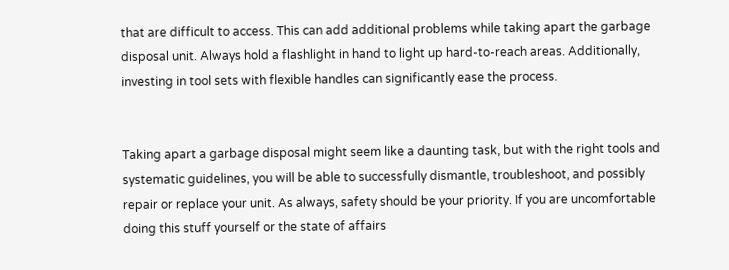that are difficult to access. This can add additional problems while taking apart the garbage disposal unit. Always hold a flashlight in hand to light up hard-to-reach areas. Additionally, investing in tool sets with flexible handles can significantly ease the process.


Taking apart a garbage disposal might seem like a daunting task, but with the right tools and systematic guidelines, you will be able to successfully dismantle, troubleshoot, and possibly repair or replace your unit. As always, safety should be your priority. If you are uncomfortable doing this stuff yourself or the state of affairs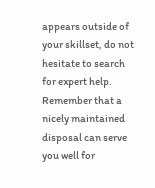appears outside of your skillset, do not hesitate to search for expert help. Remember that a nicely maintained disposal can serve you well for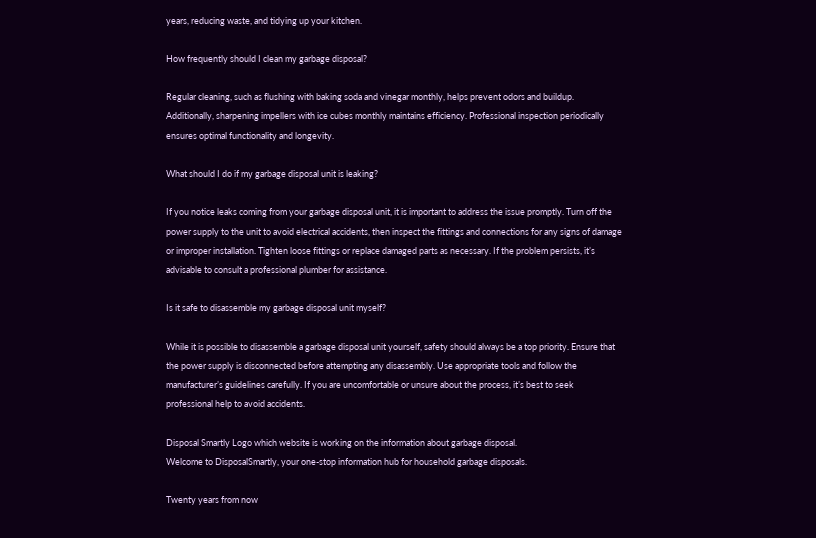years, reducing waste, and tidying up your kitchen.

How frequently should I clean my garbage disposal?

Regular cleaning, such as flushing with baking soda and vinegar monthly, helps prevent odors and buildup. Additionally, sharpening impellers with ice cubes monthly maintains efficiency. Professional inspection periodically ensures optimal functionality and longevity.

What should I do if my garbage disposal unit is leaking?

If you notice leaks coming from your garbage disposal unit, it is important to address the issue promptly. Turn off the power supply to the unit to avoid electrical accidents, then inspect the fittings and connections for any signs of damage or improper installation. Tighten loose fittings or replace damaged parts as necessary. If the problem persists, it’s advisable to consult a professional plumber for assistance.

Is it safe to disassemble my garbage disposal unit myself?

While it is possible to disassemble a garbage disposal unit yourself, safety should always be a top priority. Ensure that the power supply is disconnected before attempting any disassembly. Use appropriate tools and follow the manufacturer’s guidelines carefully. If you are uncomfortable or unsure about the process, it’s best to seek professional help to avoid accidents.

Disposal Smartly Logo which website is working on the information about garbage disposal.
Welcome to DisposalSmartly, your one-stop information hub for household garbage disposals.

Twenty years from now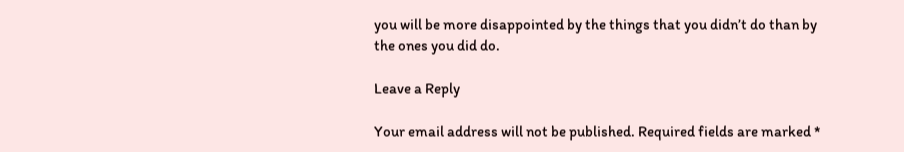you will be more disappointed by the things that you didn’t do than by the ones you did do.

Leave a Reply

Your email address will not be published. Required fields are marked *